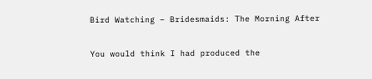Bird Watching – Bridesmaids: The Morning After

You would think I had produced the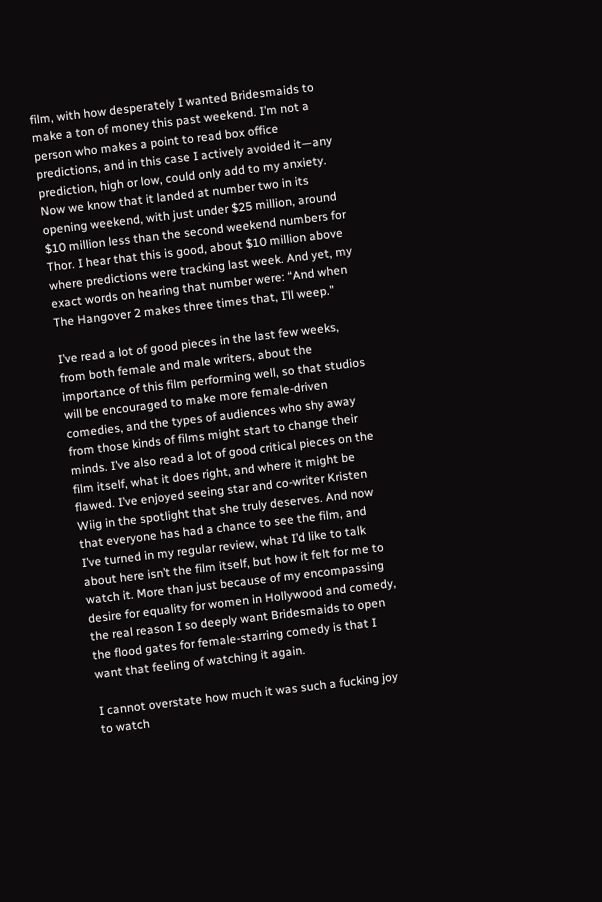film, with how desperately I wanted Bridesmaids to make a ton of money this past weekend. I’m not a person who makes a point to read box office predictions, and in this case I actively avoided it—any prediction, high or low, could only add to my anxiety. Now we know that it landed at number two in its opening weekend, with just under $25 million, around $10 million less than the second weekend numbers for Thor. I hear that this is good, about $10 million above where predictions were tracking last week. And yet, my exact words on hearing that number were: “And when The Hangover 2 makes three times that, I’ll weep.”

I’ve read a lot of good pieces in the last few weeks, from both female and male writers, about the importance of this film performing well, so that studios will be encouraged to make more female-driven comedies, and the types of audiences who shy away from those kinds of films might start to change their minds. I’ve also read a lot of good critical pieces on the film itself, what it does right, and where it might be flawed. I’ve enjoyed seeing star and co-writer Kristen Wiig in the spotlight that she truly deserves. And now that everyone has had a chance to see the film, and I’ve turned in my regular review, what I’d like to talk about here isn’t the film itself, but how it felt for me to watch it. More than just because of my encompassing desire for equality for women in Hollywood and comedy, the real reason I so deeply want Bridesmaids to open the flood gates for female-starring comedy is that I want that feeling of watching it again.

I cannot overstate how much it was such a fucking joy to watch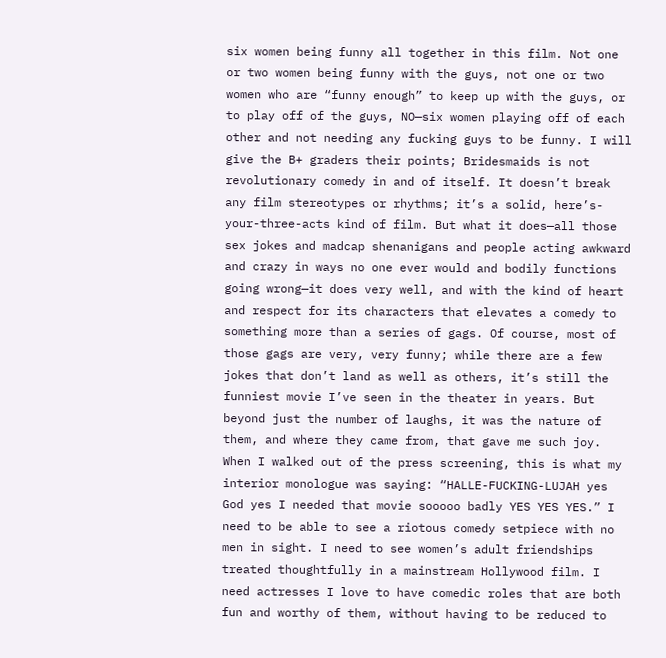six women being funny all together in this film. Not one or two women being funny with the guys, not one or two women who are “funny enough” to keep up with the guys, or to play off of the guys, NO—six women playing off of each other and not needing any fucking guys to be funny. I will give the B+ graders their points; Bridesmaids is not revolutionary comedy in and of itself. It doesn’t break any film stereotypes or rhythms; it’s a solid, here’s-your-three-acts kind of film. But what it does—all those sex jokes and madcap shenanigans and people acting awkward and crazy in ways no one ever would and bodily functions going wrong—it does very well, and with the kind of heart and respect for its characters that elevates a comedy to something more than a series of gags. Of course, most of those gags are very, very funny; while there are a few jokes that don’t land as well as others, it’s still the funniest movie I’ve seen in the theater in years. But beyond just the number of laughs, it was the nature of them, and where they came from, that gave me such joy. When I walked out of the press screening, this is what my interior monologue was saying: “HALLE-FUCKING-LUJAH yes God yes I needed that movie sooooo badly YES YES YES.” I need to be able to see a riotous comedy setpiece with no men in sight. I need to see women’s adult friendships treated thoughtfully in a mainstream Hollywood film. I need actresses I love to have comedic roles that are both fun and worthy of them, without having to be reduced to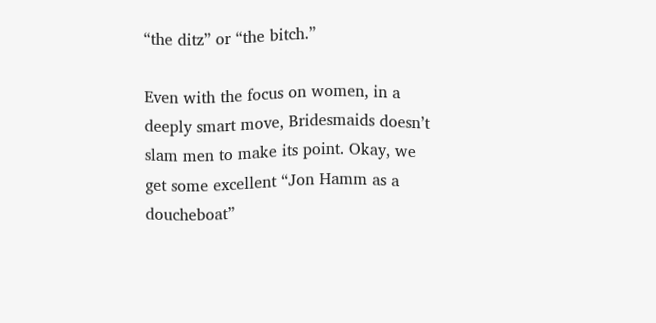“the ditz” or “the bitch.”

Even with the focus on women, in a deeply smart move, Bridesmaids doesn’t slam men to make its point. Okay, we get some excellent “Jon Hamm as a doucheboat”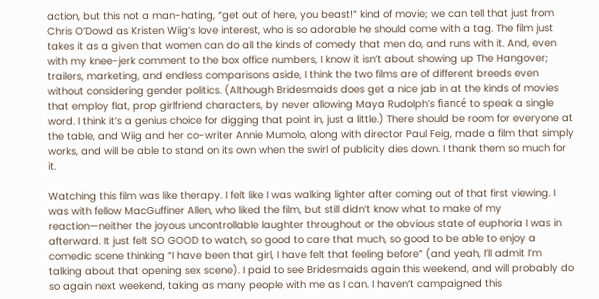action, but this not a man-hating, “get out of here, you beast!” kind of movie; we can tell that just from Chris O’Dowd as Kristen Wiig’s love interest, who is so adorable he should come with a tag. The film just takes it as a given that women can do all the kinds of comedy that men do, and runs with it. And, even with my knee-jerk comment to the box office numbers, I know it isn’t about showing up The Hangover; trailers, marketing, and endless comparisons aside, I think the two films are of different breeds even without considering gender politics. (Although Bridesmaids does get a nice jab in at the kinds of movies that employ flat, prop girlfriend characters, by never allowing Maya Rudolph’s fiancé to speak a single word. I think it’s a genius choice for digging that point in, just a little.) There should be room for everyone at the table, and Wiig and her co-writer Annie Mumolo, along with director Paul Feig, made a film that simply works, and will be able to stand on its own when the swirl of publicity dies down. I thank them so much for it.

Watching this film was like therapy. I felt like I was walking lighter after coming out of that first viewing. I was with fellow MacGuffiner Allen, who liked the film, but still didn’t know what to make of my reaction—neither the joyous uncontrollable laughter throughout or the obvious state of euphoria I was in afterward. It just felt SO GOOD to watch, so good to care that much, so good to be able to enjoy a comedic scene thinking “I have been that girl, I have felt that feeling before” (and yeah, I’ll admit I’m talking about that opening sex scene). I paid to see Bridesmaids again this weekend, and will probably do so again next weekend, taking as many people with me as I can. I haven’t campaigned this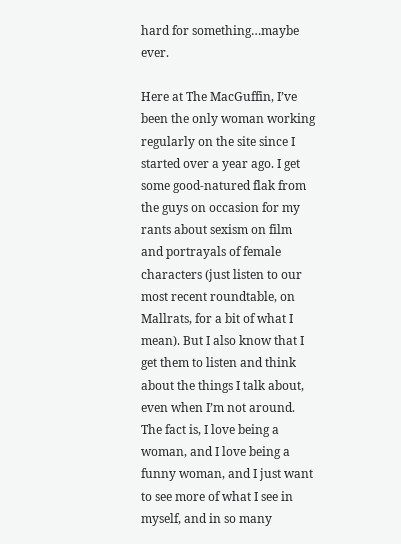hard for something…maybe ever.

Here at The MacGuffin, I’ve been the only woman working regularly on the site since I started over a year ago. I get some good-natured flak from the guys on occasion for my rants about sexism on film and portrayals of female characters (just listen to our most recent roundtable, on Mallrats, for a bit of what I mean). But I also know that I get them to listen and think about the things I talk about, even when I’m not around. The fact is, I love being a woman, and I love being a funny woman, and I just want to see more of what I see in myself, and in so many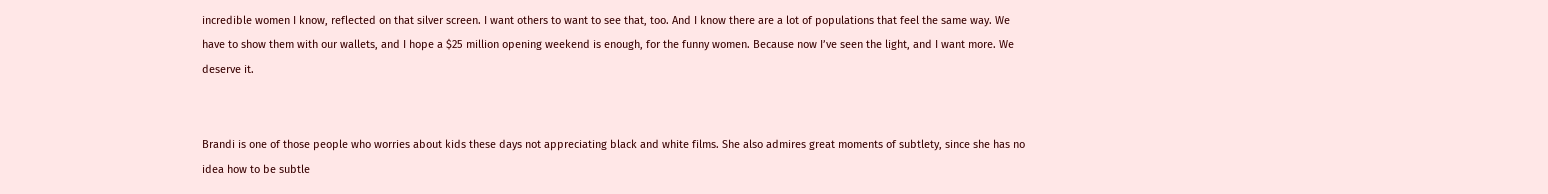incredible women I know, reflected on that silver screen. I want others to want to see that, too. And I know there are a lot of populations that feel the same way. We have to show them with our wallets, and I hope a $25 million opening weekend is enough, for the funny women. Because now I’ve seen the light, and I want more. We deserve it.


Brandi is one of those people who worries about kids these days not appreciating black and white films. She also admires great moments of subtlety, since she has no idea how to be subtle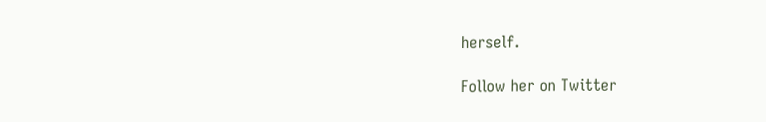herself.

Follow her on Twitter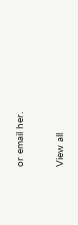or email her.

View all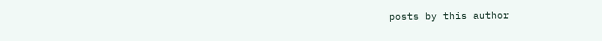posts by this author